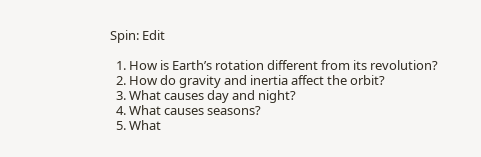Spin: Edit

  1. How is Earth’s rotation different from its revolution?
  2. How do gravity and inertia affect the orbit?
  3. What causes day and night?
  4. What causes seasons?
  5. What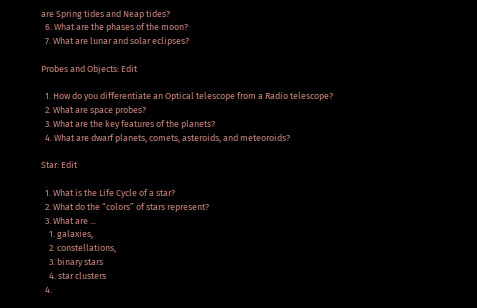are Spring tides and Neap tides?
  6. What are the phases of the moon?
  7. What are lunar and solar eclipses?

Probes and Objects: Edit

  1. How do you differentiate an Optical telescope from a Radio telescope?
  2. What are space probes?
  3. What are the key features of the planets?
  4. What are dwarf planets, comets, asteroids, and meteoroids?

Star: Edit

  1. What is the Life Cycle of a star?
  2. What do the “colors” of stars represent?
  3. What are ...
    1. galaxies,
    2. constellations,
    3. binary stars
    4. star clusters
  4.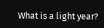What is a light year?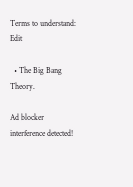Terms to understand: Edit

  • The Big Bang Theory.

Ad blocker interference detected!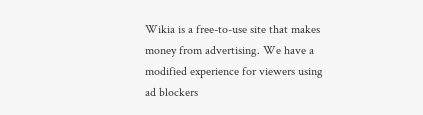Wikia is a free-to-use site that makes money from advertising. We have a modified experience for viewers using ad blockers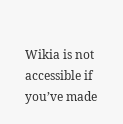Wikia is not accessible if you’ve made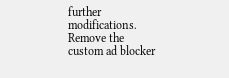further modifications. Remove the custom ad blocker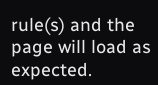rule(s) and the page will load as expected.